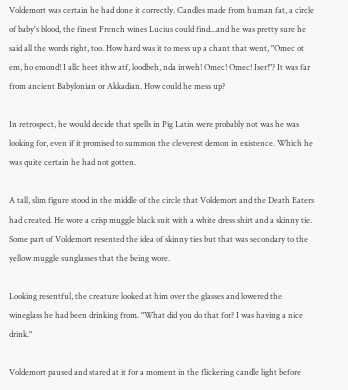Voldemort was certain he had done it correctly. Candles made from human fat, a circle of baby's blood, the finest French wines Lucius could find...and he was pretty sure he said all the words right, too. How hard was it to mess up a chant that went, "Omec ot em, ho emond! I allc heet ithw atf, loodbeh, nda inweh! Omec! Omec! Iser!"? It was far from ancient Babylonian or Akkadian. How could he mess up?

In retrospect, he would decide that spells in Pig Latin were probably not was he was looking for, even if it promised to summon the cleverest demon in existence. Which he was quite certain he had not gotten.

A tall, slim figure stood in the middle of the circle that Voldemort and the Death Eaters had created. He wore a crisp muggle black suit with a white dress shirt and a skinny tie. Some part of Voldemort resented the idea of skinny ties but that was secondary to the yellow muggle sunglasses that the being wore.

Looking resentful, the creature looked at him over the glasses and lowered the wineglass he had been drinking from. "What did you do that for? I was having a nice drink."

Voldemort paused and stared at it for a moment in the flickering candle light before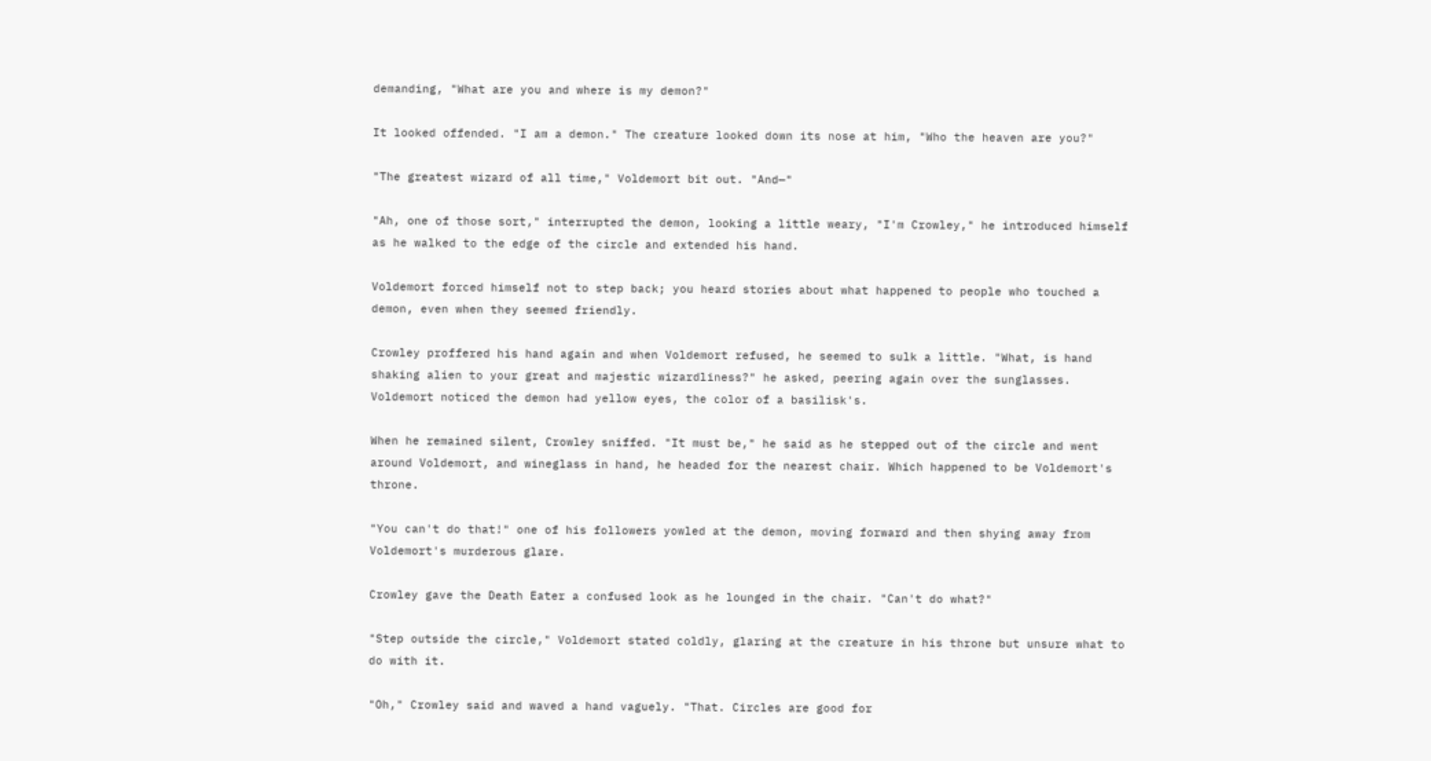demanding, "What are you and where is my demon?"

It looked offended. "I am a demon." The creature looked down its nose at him, "Who the heaven are you?"

"The greatest wizard of all time," Voldemort bit out. "And—"

"Ah, one of those sort," interrupted the demon, looking a little weary, "I'm Crowley," he introduced himself as he walked to the edge of the circle and extended his hand.

Voldemort forced himself not to step back; you heard stories about what happened to people who touched a demon, even when they seemed friendly.

Crowley proffered his hand again and when Voldemort refused, he seemed to sulk a little. "What, is hand shaking alien to your great and majestic wizardliness?" he asked, peering again over the sunglasses. Voldemort noticed the demon had yellow eyes, the color of a basilisk's.

When he remained silent, Crowley sniffed. "It must be," he said as he stepped out of the circle and went around Voldemort, and wineglass in hand, he headed for the nearest chair. Which happened to be Voldemort's throne.

"You can't do that!" one of his followers yowled at the demon, moving forward and then shying away from Voldemort's murderous glare.

Crowley gave the Death Eater a confused look as he lounged in the chair. "Can't do what?"

"Step outside the circle," Voldemort stated coldly, glaring at the creature in his throne but unsure what to do with it.

"Oh," Crowley said and waved a hand vaguely. "That. Circles are good for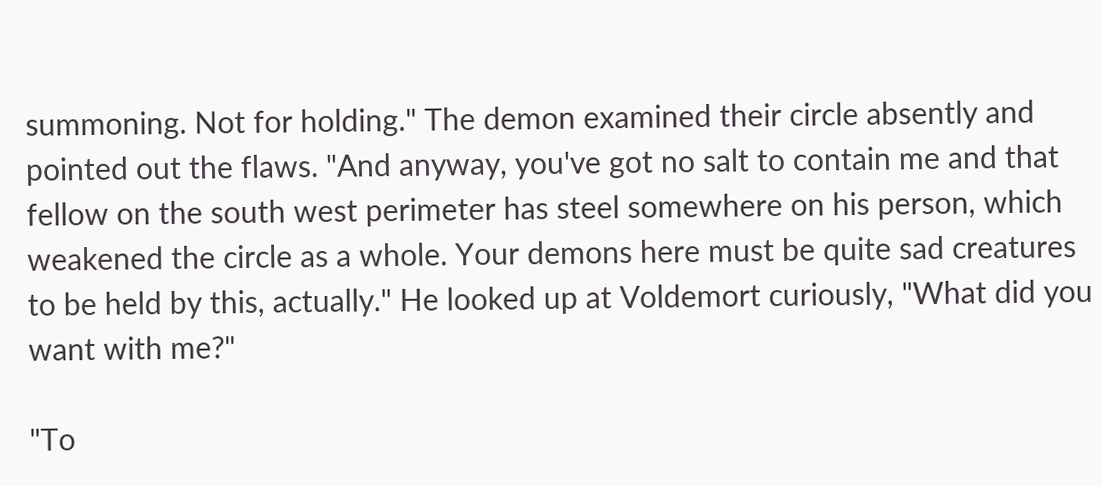summoning. Not for holding." The demon examined their circle absently and pointed out the flaws. "And anyway, you've got no salt to contain me and that fellow on the south west perimeter has steel somewhere on his person, which weakened the circle as a whole. Your demons here must be quite sad creatures to be held by this, actually." He looked up at Voldemort curiously, "What did you want with me?"

"To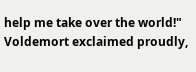help me take over the world!" Voldemort exclaimed proudly,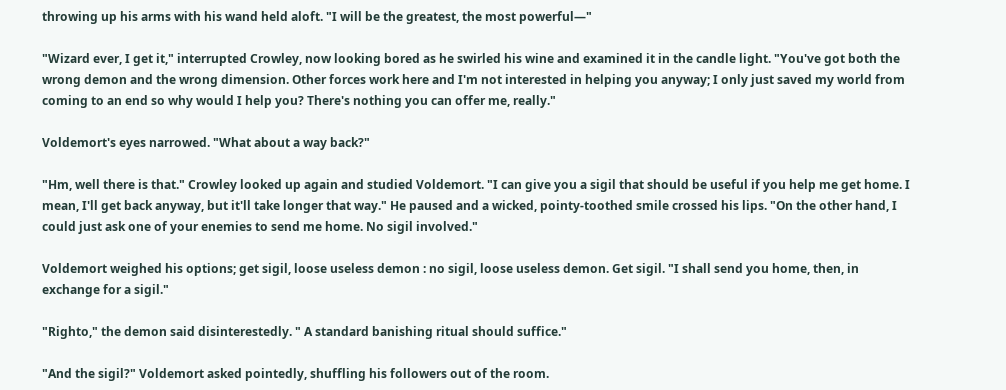throwing up his arms with his wand held aloft. "I will be the greatest, the most powerful—"

"Wizard ever, I get it," interrupted Crowley, now looking bored as he swirled his wine and examined it in the candle light. "You've got both the wrong demon and the wrong dimension. Other forces work here and I'm not interested in helping you anyway; I only just saved my world from coming to an end so why would I help you? There's nothing you can offer me, really."

Voldemort's eyes narrowed. "What about a way back?"

"Hm, well there is that." Crowley looked up again and studied Voldemort. "I can give you a sigil that should be useful if you help me get home. I mean, I'll get back anyway, but it'll take longer that way." He paused and a wicked, pointy-toothed smile crossed his lips. "On the other hand, I could just ask one of your enemies to send me home. No sigil involved."

Voldemort weighed his options; get sigil, loose useless demon : no sigil, loose useless demon. Get sigil. "I shall send you home, then, in exchange for a sigil."

"Righto," the demon said disinterestedly. " A standard banishing ritual should suffice."

"And the sigil?" Voldemort asked pointedly, shuffling his followers out of the room.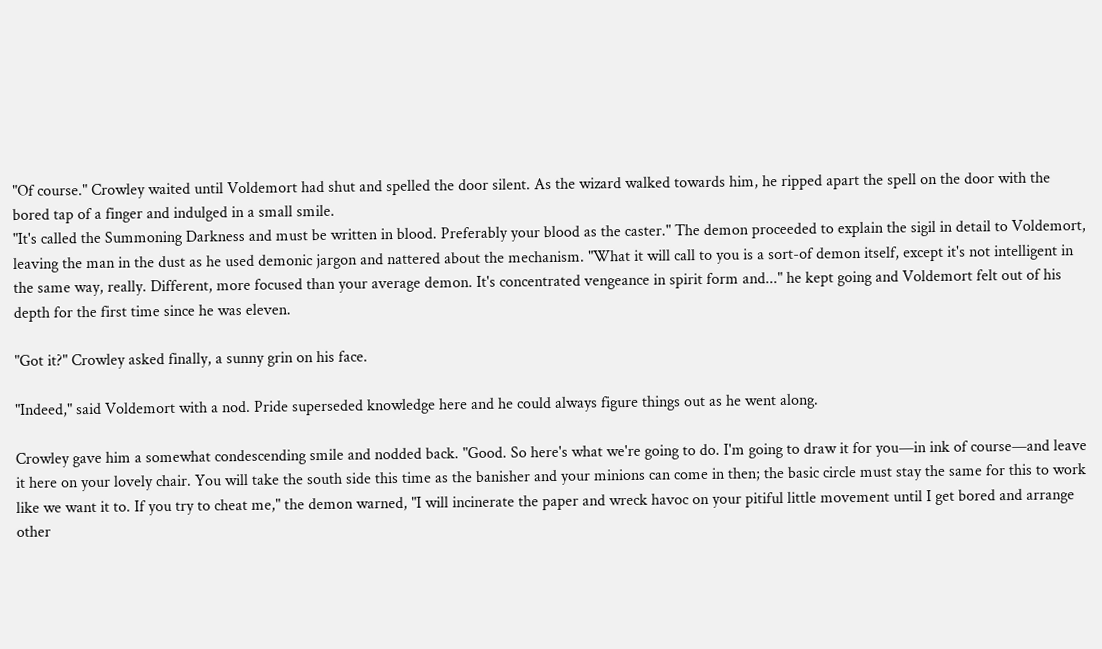"Of course." Crowley waited until Voldemort had shut and spelled the door silent. As the wizard walked towards him, he ripped apart the spell on the door with the bored tap of a finger and indulged in a small smile.
"It's called the Summoning Darkness and must be written in blood. Preferably your blood as the caster." The demon proceeded to explain the sigil in detail to Voldemort, leaving the man in the dust as he used demonic jargon and nattered about the mechanism. "What it will call to you is a sort-of demon itself, except it's not intelligent in the same way, really. Different, more focused than your average demon. It's concentrated vengeance in spirit form and..." he kept going and Voldemort felt out of his depth for the first time since he was eleven.

"Got it?" Crowley asked finally, a sunny grin on his face.

"Indeed," said Voldemort with a nod. Pride superseded knowledge here and he could always figure things out as he went along.

Crowley gave him a somewhat condescending smile and nodded back. "Good. So here's what we're going to do. I'm going to draw it for you—in ink of course—and leave it here on your lovely chair. You will take the south side this time as the banisher and your minions can come in then; the basic circle must stay the same for this to work like we want it to. If you try to cheat me," the demon warned, "I will incinerate the paper and wreck havoc on your pitiful little movement until I get bored and arrange other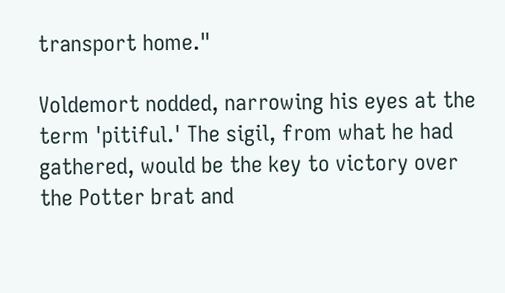transport home."

Voldemort nodded, narrowing his eyes at the term 'pitiful.' The sigil, from what he had gathered, would be the key to victory over the Potter brat and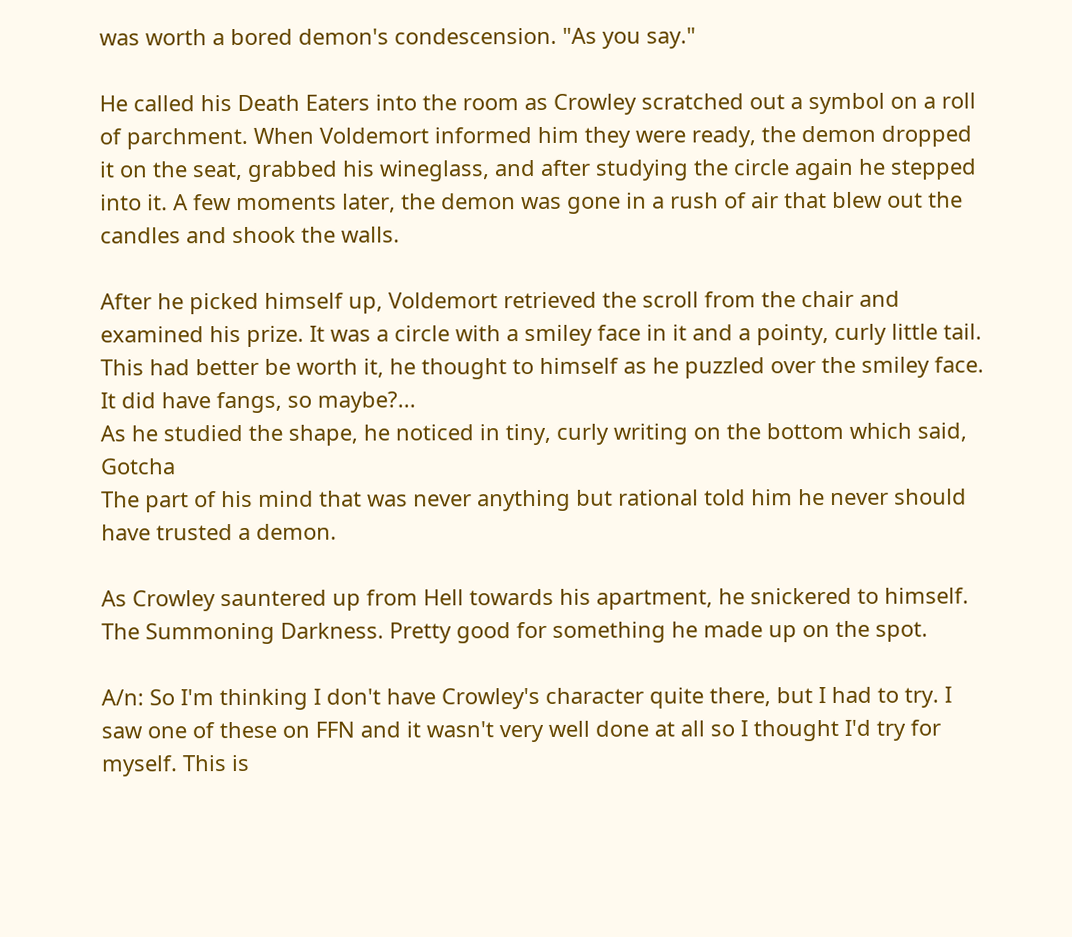was worth a bored demon's condescension. "As you say."

He called his Death Eaters into the room as Crowley scratched out a symbol on a roll of parchment. When Voldemort informed him they were ready, the demon dropped it on the seat, grabbed his wineglass, and after studying the circle again he stepped into it. A few moments later, the demon was gone in a rush of air that blew out the candles and shook the walls.

After he picked himself up, Voldemort retrieved the scroll from the chair and examined his prize. It was a circle with a smiley face in it and a pointy, curly little tail. This had better be worth it, he thought to himself as he puzzled over the smiley face. It did have fangs, so maybe?...
As he studied the shape, he noticed in tiny, curly writing on the bottom which said, Gotcha
The part of his mind that was never anything but rational told him he never should have trusted a demon.

As Crowley sauntered up from Hell towards his apartment, he snickered to himself. The Summoning Darkness. Pretty good for something he made up on the spot.

A/n: So I'm thinking I don't have Crowley's character quite there, but I had to try. I saw one of these on FFN and it wasn't very well done at all so I thought I'd try for myself. This is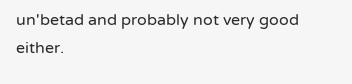un'betad and probably not very good either.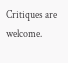Critiques are welcome.